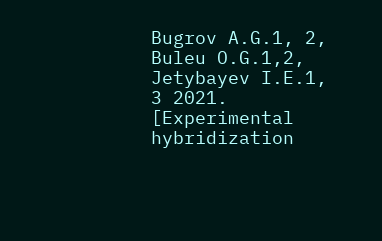Bugrov A.G.1, 2, Buleu O.G.1,2, Jetybayev I.E.1, 3 2021. [Experimental hybridization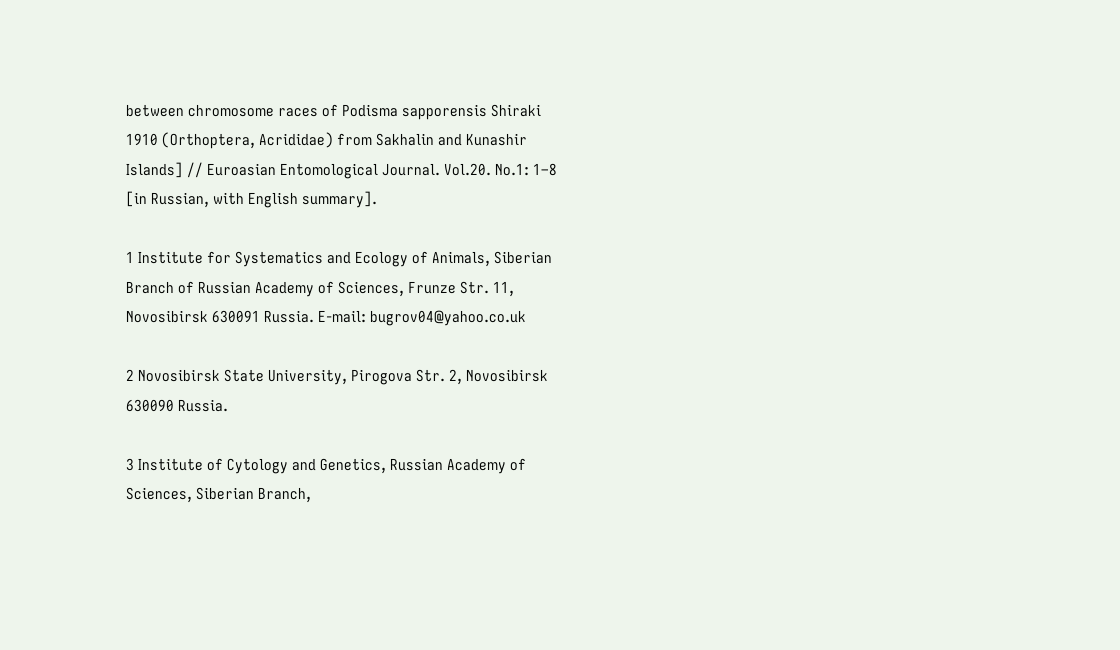between chromosome races of Podisma sapporensis Shiraki 1910 (Orthoptera, Acrididae) from Sakhalin and Kunashir Islands] // Euroasian Entomological Journal. Vol.20. No.1: 1–8 [in Russian, with English summary].

1 Institute for Systematics and Ecology of Animals, Siberian Branch of Russian Academy of Sciences, Frunze Str. 11, Novosibirsk 630091 Russia. E-mail: bugrov04@yahoo.co.uk

2 Novosibirsk State University, Pirogova Str. 2, Novosibirsk 630090 Russia.

3 Institute of Cytology and Genetics, Russian Academy of Sciences, Siberian Branch,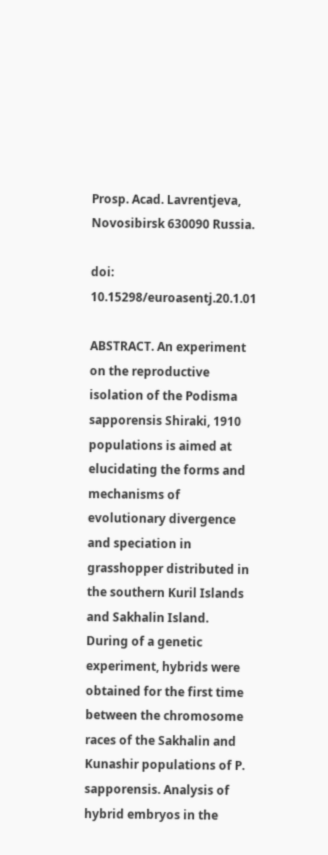Prosp. Acad. Lavrentjeva, Novosibirsk 630090 Russia.

doi: 10.15298/euroasentj.20.1.01

ABSTRACT. An experiment on the reproductive isolation of the Podisma sapporensis Shiraki, 1910 populations is aimed at elucidating the forms and mechanisms of evolutionary divergence and speciation in grasshopper distributed in the southern Kuril Islands and Sakhalin Island. During of a genetic experiment, hybrids were obtained for the first time between the chromosome races of the Sakhalin and Kunashir populations of P. sapporensis. Analysis of hybrid embryos in the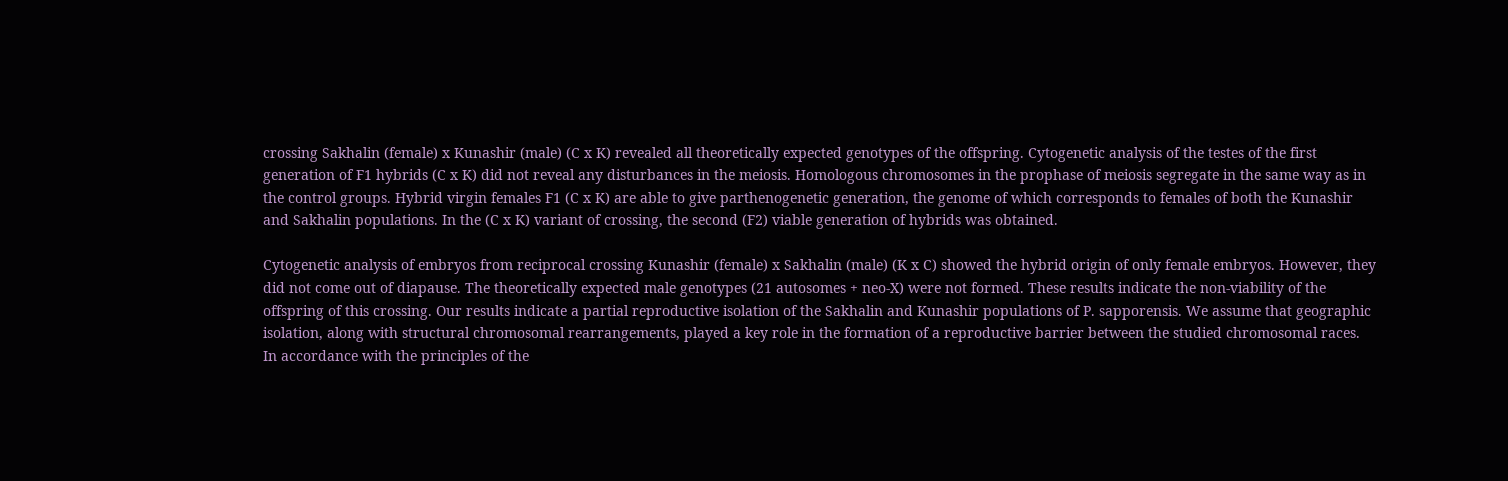crossing Sakhalin (female) x Kunashir (male) (C x K) revealed all theoretically expected genotypes of the offspring. Cytogenetic analysis of the testes of the first generation of F1 hybrids (C x K) did not reveal any disturbances in the meiosis. Homologous chromosomes in the prophase of meiosis segregate in the same way as in the control groups. Hybrid virgin females F1 (C x K) are able to give parthenogenetic generation, the genome of which corresponds to females of both the Kunashir and Sakhalin populations. In the (C x K) variant of crossing, the second (F2) viable generation of hybrids was obtained.

Cytogenetic analysis of embryos from reciprocal crossing Kunashir (female) x Sakhalin (male) (K x C) showed the hybrid origin of only female embryos. However, they did not come out of diapause. The theoretically expected male genotypes (21 autosomes + neo-X) were not formed. These results indicate the non-viability of the offspring of this crossing. Our results indicate a partial reproductive isolation of the Sakhalin and Kunashir populations of P. sapporensis. We assume that geographic isolation, along with structural chromosomal rearrangements, played a key role in the formation of a reproductive barrier between the studied chromosomal races. In accordance with the principles of the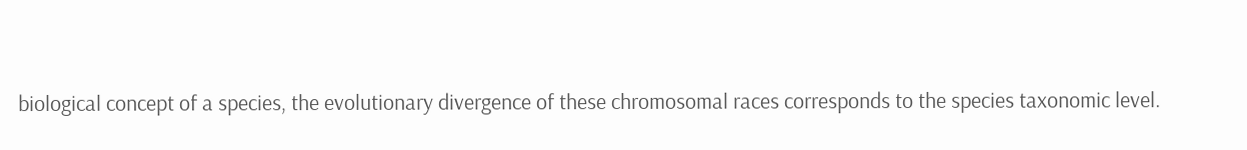biological concept of a species, the evolutionary divergence of these chromosomal races corresponds to the species taxonomic level.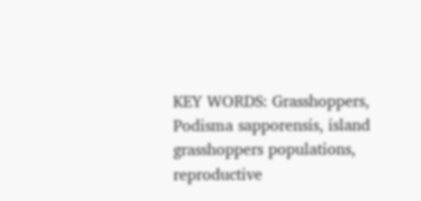KEY WORDS: Grasshoppers, Podisma sapporensis, island grasshoppers populations, reproductive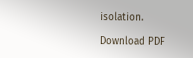isolation.

Download PDF